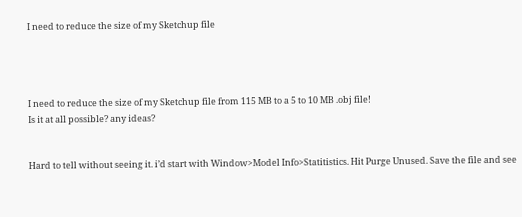I need to reduce the size of my Sketchup file




I need to reduce the size of my Sketchup file from 115 MB to a 5 to 10 MB .obj file!
Is it at all possible? any ideas?


Hard to tell without seeing it. i’d start with Window>Model Info>Statitistics. Hit Purge Unused. Save the file and see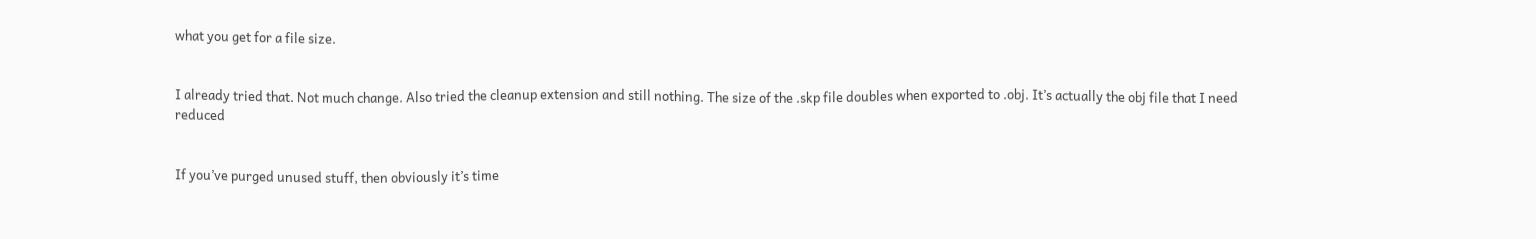what you get for a file size.


I already tried that. Not much change. Also tried the cleanup extension and still nothing. The size of the .skp file doubles when exported to .obj. It’s actually the obj file that I need reduced


If you’ve purged unused stuff, then obviously it’s time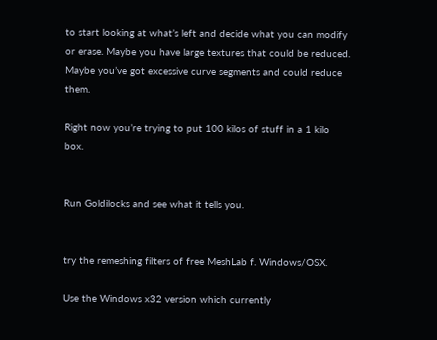to start looking at what’s left and decide what you can modify or erase. Maybe you have large textures that could be reduced. Maybe you’ve got excessive curve segments and could reduce them.

Right now you’re trying to put 100 kilos of stuff in a 1 kilo box.


Run Goldilocks and see what it tells you.


try the remeshing filters of free MeshLab f. Windows/OSX.

Use the Windows x32 version which currently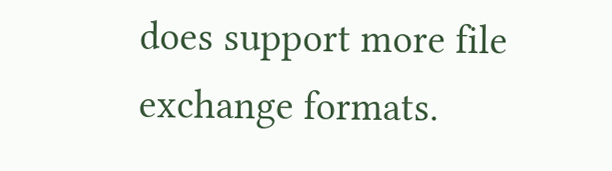does support more file exchange formats.